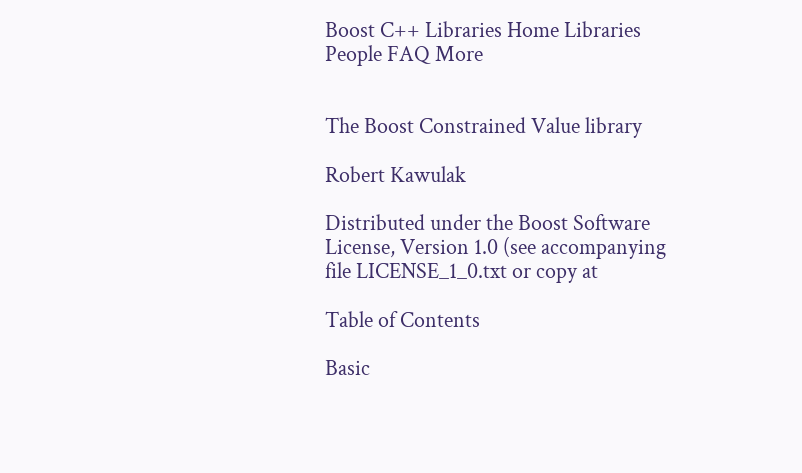Boost C++ Libraries Home Libraries People FAQ More


The Boost Constrained Value library

Robert Kawulak

Distributed under the Boost Software License, Version 1.0 (see accompanying file LICENSE_1_0.txt or copy at

Table of Contents

Basic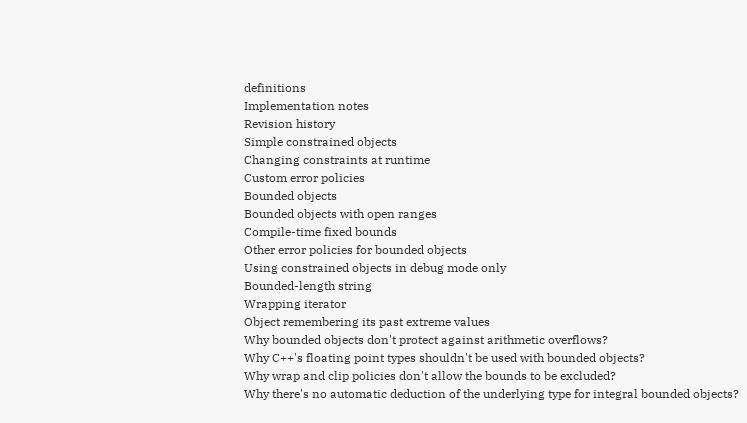definitions
Implementation notes
Revision history
Simple constrained objects
Changing constraints at runtime
Custom error policies
Bounded objects
Bounded objects with open ranges
Compile-time fixed bounds
Other error policies for bounded objects
Using constrained objects in debug mode only
Bounded-length string
Wrapping iterator
Object remembering its past extreme values
Why bounded objects don't protect against arithmetic overflows?
Why C++'s floating point types shouldn't be used with bounded objects?
Why wrap and clip policies don't allow the bounds to be excluded?
Why there's no automatic deduction of the underlying type for integral bounded objects?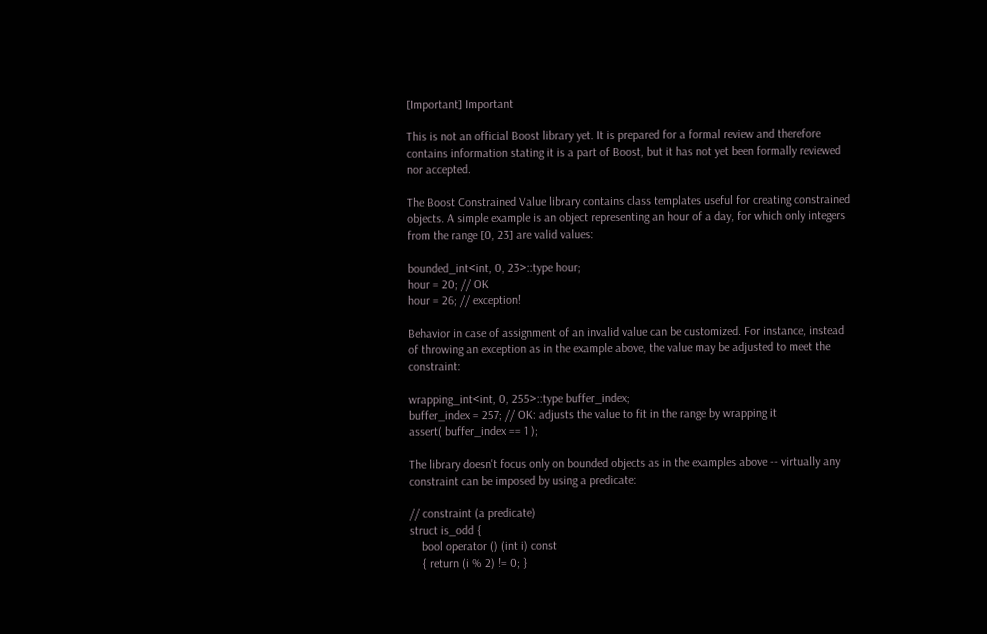[Important] Important

This is not an official Boost library yet. It is prepared for a formal review and therefore contains information stating it is a part of Boost, but it has not yet been formally reviewed nor accepted.

The Boost Constrained Value library contains class templates useful for creating constrained objects. A simple example is an object representing an hour of a day, for which only integers from the range [0, 23] are valid values:

bounded_int<int, 0, 23>::type hour;
hour = 20; // OK
hour = 26; // exception!

Behavior in case of assignment of an invalid value can be customized. For instance, instead of throwing an exception as in the example above, the value may be adjusted to meet the constraint:

wrapping_int<int, 0, 255>::type buffer_index;
buffer_index = 257; // OK: adjusts the value to fit in the range by wrapping it
assert( buffer_index == 1 );

The library doesn't focus only on bounded objects as in the examples above -- virtually any constraint can be imposed by using a predicate:

// constraint (a predicate)
struct is_odd {
    bool operator () (int i) const
    { return (i % 2) != 0; }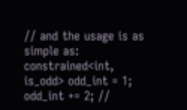// and the usage is as simple as:
constrained<int, is_odd> odd_int = 1;
odd_int += 2; //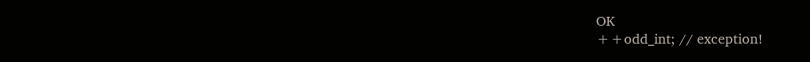OK
++odd_int; // exception!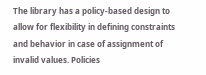The library has a policy-based design to allow for flexibility in defining constraints and behavior in case of assignment of invalid values. Policies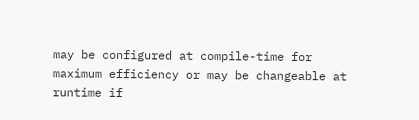may be configured at compile-time for maximum efficiency or may be changeable at runtime if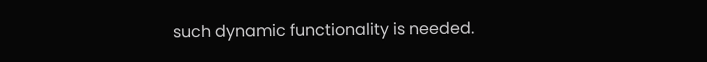such dynamic functionality is needed.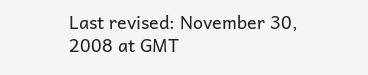Last revised: November 30, 2008 at GMT